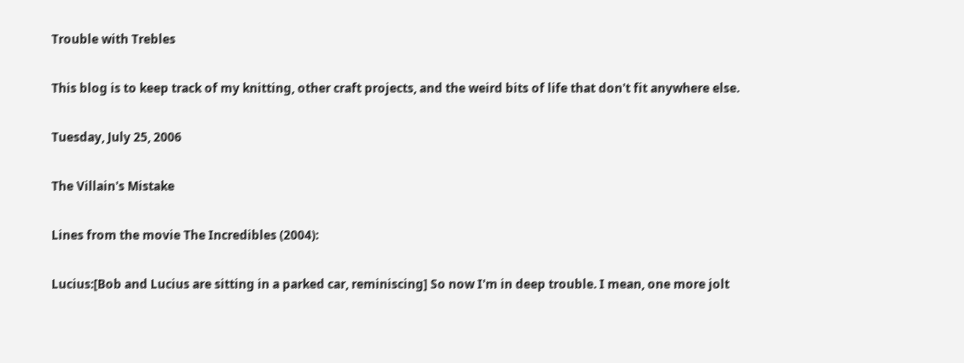Trouble with Trebles

This blog is to keep track of my knitting, other craft projects, and the weird bits of life that don't fit anywhere else.

Tuesday, July 25, 2006

The Villain's Mistake

Lines from the movie The Incredibles (2004):

Lucius:[Bob and Lucius are sitting in a parked car, reminiscing] So now I'm in deep trouble. I mean, one more jolt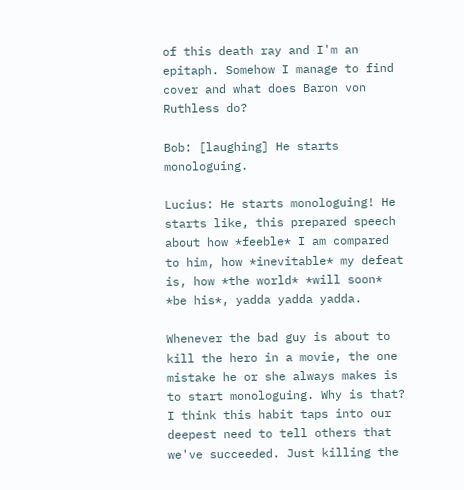of this death ray and I'm an epitaph. Somehow I manage to find cover and what does Baron von Ruthless do?

Bob: [laughing] He starts monologuing.

Lucius: He starts monologuing! He starts like, this prepared speech about how *feeble* I am compared to him, how *inevitable* my defeat is, how *the world* *will soon* *be his*, yadda yadda yadda.

Whenever the bad guy is about to kill the hero in a movie, the one mistake he or she always makes is to start monologuing. Why is that? I think this habit taps into our deepest need to tell others that we've succeeded. Just killing the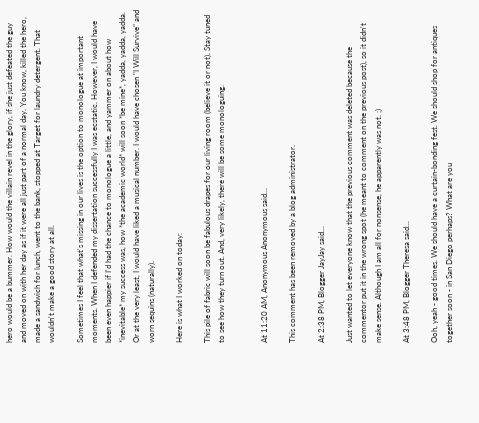hero would be a bummer. How would the villain revel in the glory, if she just defeated the guy and moved on with her day as if it were all just part of a normal day. You know, killed the hero, made a sandwich for lunch, went to the bank, stopped at Target for laundry detergent. That wouldn't make a good story at all.

Sometimes I feel that what's missing in our lives is the option to monologue at important moments. When I defended my dissertation successfully I was ecstatic. However, I would have been even happier if I'd had the chance to monologue a little, and yammer on about how *inevitable* my success was, how *the academic world* will soon *be mine*, yadda, yadda, yadda. Or at the very least, I would have liked a musical number. I would have chosen "I Will Survive" and worn sequins (naturally).

Here is what I worked on today:

This pile of fabric will soon be fabulous drapes for our living room (believe it or not). Stay tuned to see how they turn out. And, very likely, there will be some monologuing.


At 11:20 AM, Anonymous Anonymous said...

This comment has been removed by a blog administrator.

At 2:38 PM, Blogger JayJay said...

Just wanted to let everyone know that the previous comment was deleted because the commentor put it in the wrong spot (he meant to comment on the previous post), so it didn't make sense. Although I am all for nonsense, he apparently was not. ;)

At 3:48 PM, Blogger Theresa said...

Ooh, yeah - good times. We should have a curtain-bonding fest. We should shop for antiques together soon - in San Diego perhaps? What are you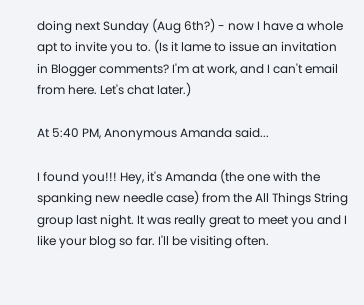doing next Sunday (Aug 6th?) - now I have a whole apt to invite you to. (Is it lame to issue an invitation in Blogger comments? I'm at work, and I can't email from here. Let's chat later.)

At 5:40 PM, Anonymous Amanda said...

I found you!!! Hey, it's Amanda (the one with the spanking new needle case) from the All Things String group last night. It was really great to meet you and I like your blog so far. I'll be visiting often.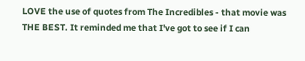LOVE the use of quotes from The Incredibles - that movie was THE BEST. It reminded me that I've got to see if I can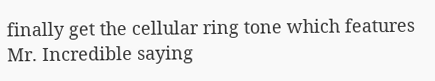finally get the cellular ring tone which features Mr. Incredible saying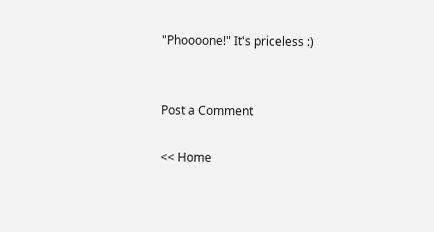"Phoooone!" It's priceless :)


Post a Comment

<< Home